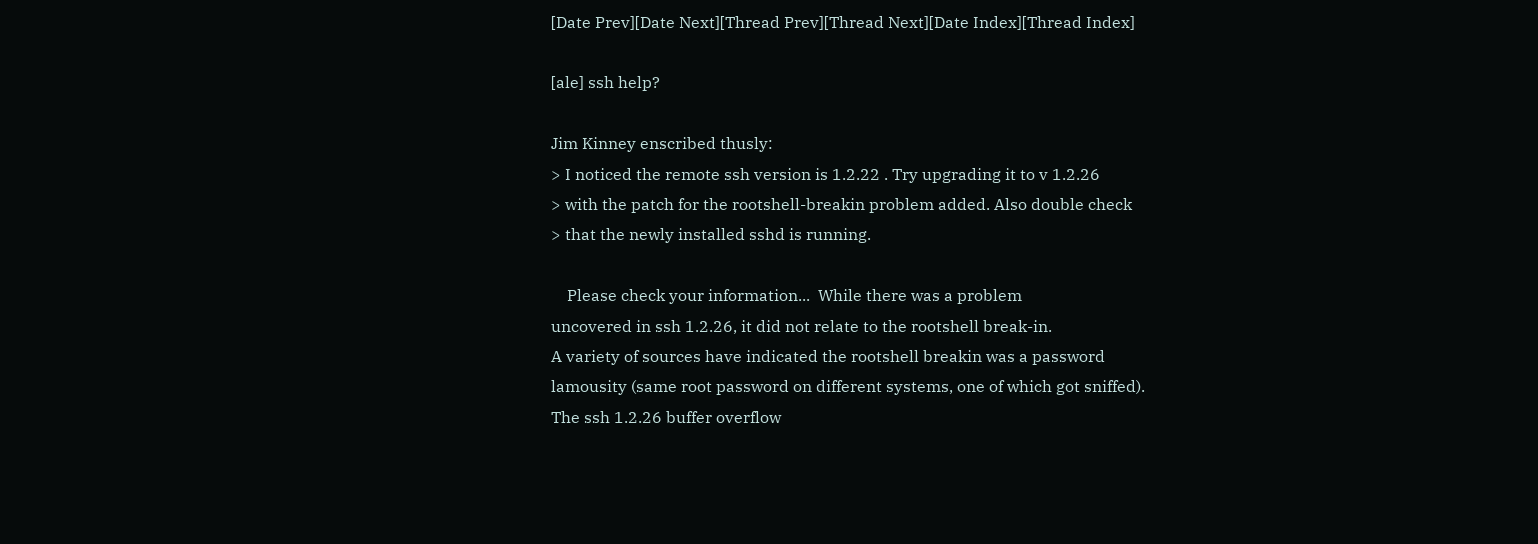[Date Prev][Date Next][Thread Prev][Thread Next][Date Index][Thread Index]

[ale] ssh help?

Jim Kinney enscribed thusly:
> I noticed the remote ssh version is 1.2.22 . Try upgrading it to v 1.2.26
> with the patch for the rootshell-breakin problem added. Also double check
> that the newly installed sshd is running.

    Please check your information...  While there was a problem
uncovered in ssh 1.2.26, it did not relate to the rootshell break-in.
A variety of sources have indicated the rootshell breakin was a password
lamousity (same root password on different systems, one of which got sniffed).
The ssh 1.2.26 buffer overflow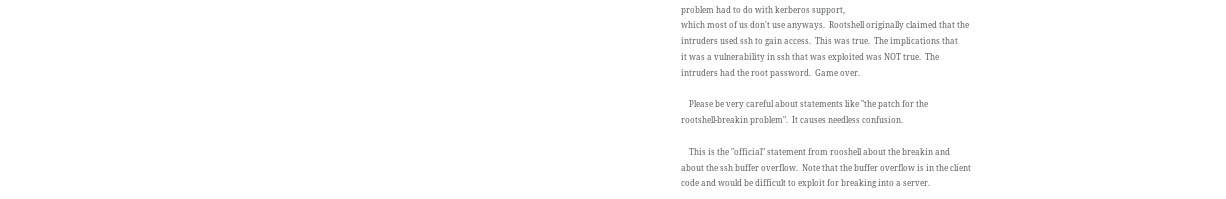problem had to do with kerberos support,
which most of us don't use anyways.  Rootshell originally claimed that the
intruders used ssh to gain access.  This was true.  The implications that
it was a vulnerability in ssh that was exploited was NOT true.  The
intruders had the root password.  Game over.

    Please be very careful about statements like "the patch for the
rootshell-breakin problem".  It causes needless confusion.

    This is the "official" statement from rooshell about the breakin and
about the ssh buffer overflow.  Note that the buffer overflow is in the client
code and would be difficult to exploit for breaking into a server.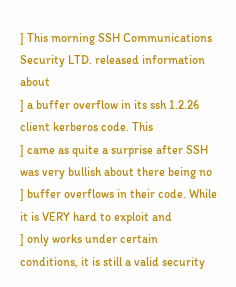] This morning SSH Communications Security LTD. released information about
] a buffer overflow in its ssh 1.2.26 client kerberos code. This
] came as quite a surprise after SSH was very bullish about there being no
] buffer overflows in their code. While it is VERY hard to exploit and
] only works under certain conditions, it is still a valid security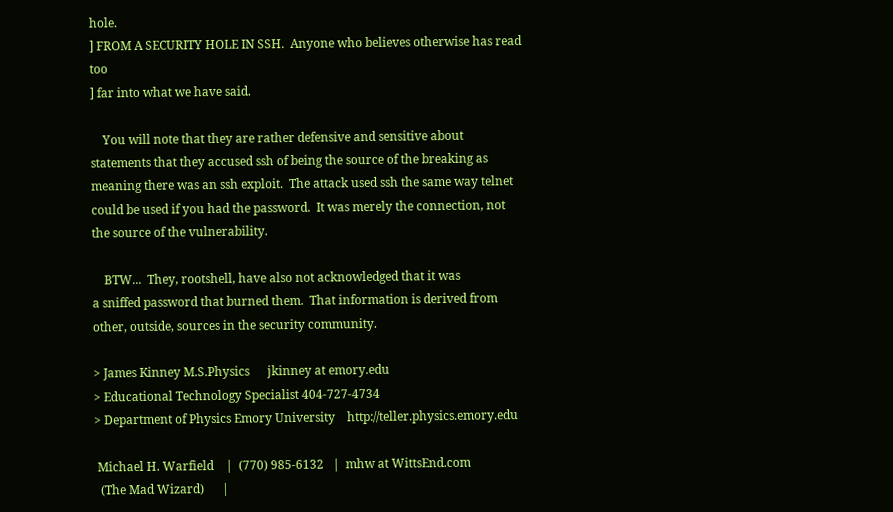hole.
] FROM A SECURITY HOLE IN SSH.  Anyone who believes otherwise has read too
] far into what we have said.

    You will note that they are rather defensive and sensitive about
statements that they accused ssh of being the source of the breaking as
meaning there was an ssh exploit.  The attack used ssh the same way telnet
could be used if you had the password.  It was merely the connection, not
the source of the vulnerability.

    BTW...  They, rootshell, have also not acknowledged that it was
a sniffed password that burned them.  That information is derived from
other, outside, sources in the security community.

> James Kinney M.S.Physics      jkinney at emory.edu
> Educational Technology Specialist 404-727-4734
> Department of Physics Emory University    http://teller.physics.emory.edu

 Michael H. Warfield    |  (770) 985-6132   |  mhw at WittsEnd.com
  (The Mad Wizard)      |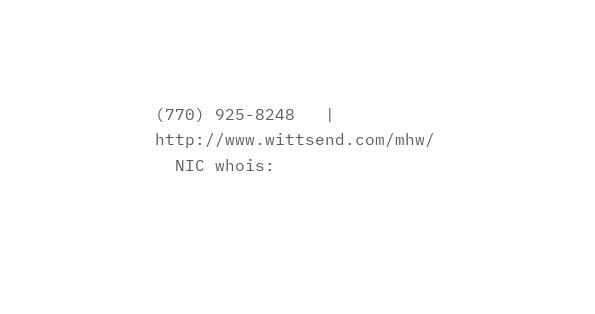(770) 925-8248   |  http://www.wittsend.com/mhw/
  NIC whois: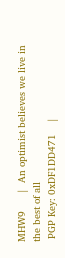MHW9      |  An optimist believes we live in the best of all
 PGP Key: 0xDF1DD471    |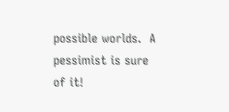possible worlds.  A pessimist is sure of it!